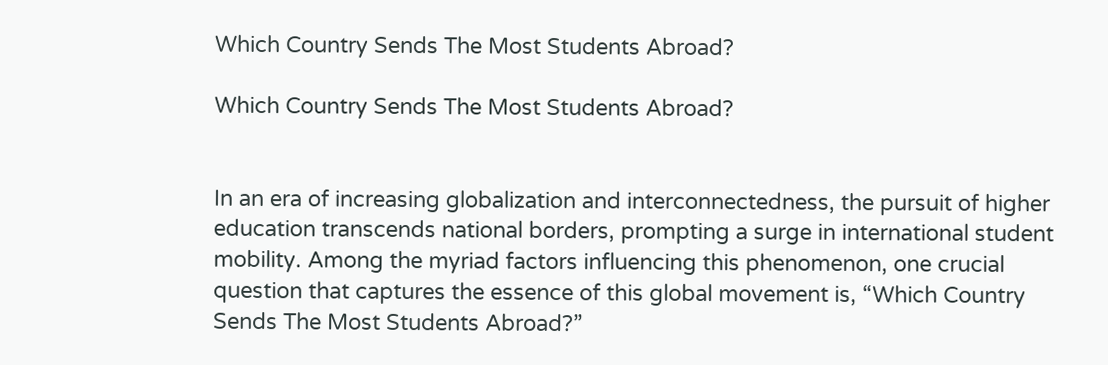Which Country Sends The Most Students Abroad?

Which Country Sends The Most Students Abroad?


In an era of increasing globalization and interconnectedness, the pursuit of higher education transcends national borders, prompting a surge in international student mobility. Among the myriad factors influencing this phenomenon, one crucial question that captures the essence of this global movement is, “Which Country Sends The Most Students Abroad?”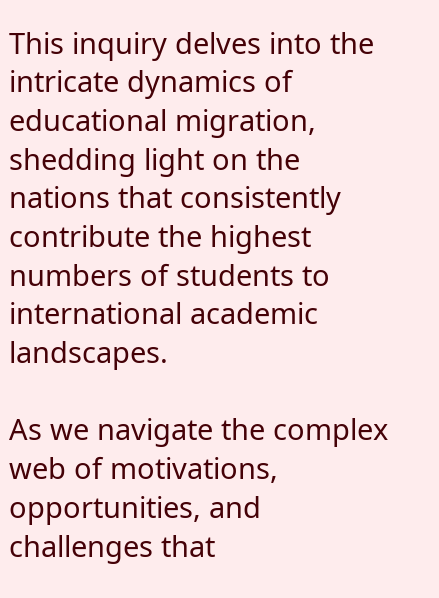This inquiry delves into the intricate dynamics of educational migration, shedding light on the nations that consistently contribute the highest numbers of students to international academic landscapes.

As we navigate the complex web of motivations, opportunities, and challenges that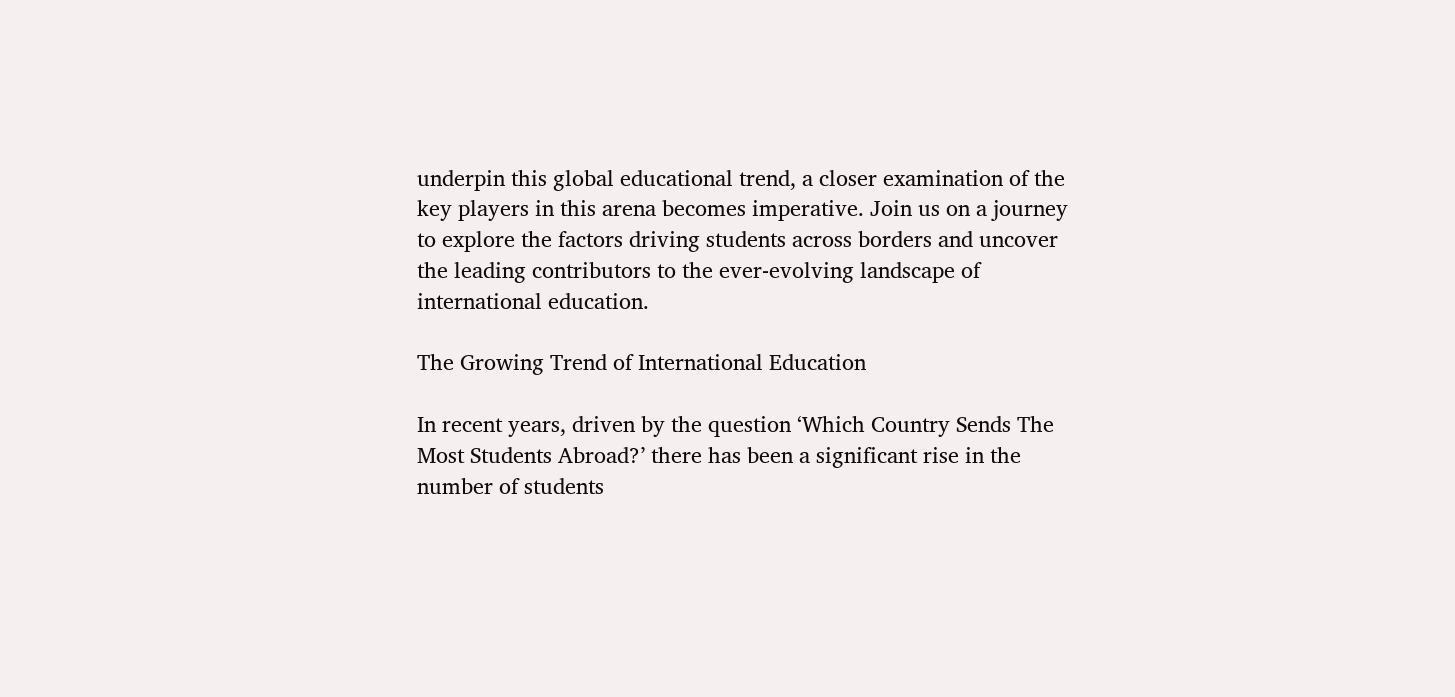underpin this global educational trend, a closer examination of the key players in this arena becomes imperative. Join us on a journey to explore the factors driving students across borders and uncover the leading contributors to the ever-evolving landscape of international education.

The Growing Trend of International Education

In recent years, driven by the question ‘Which Country Sends The Most Students Abroad?’ there has been a significant rise in the number of students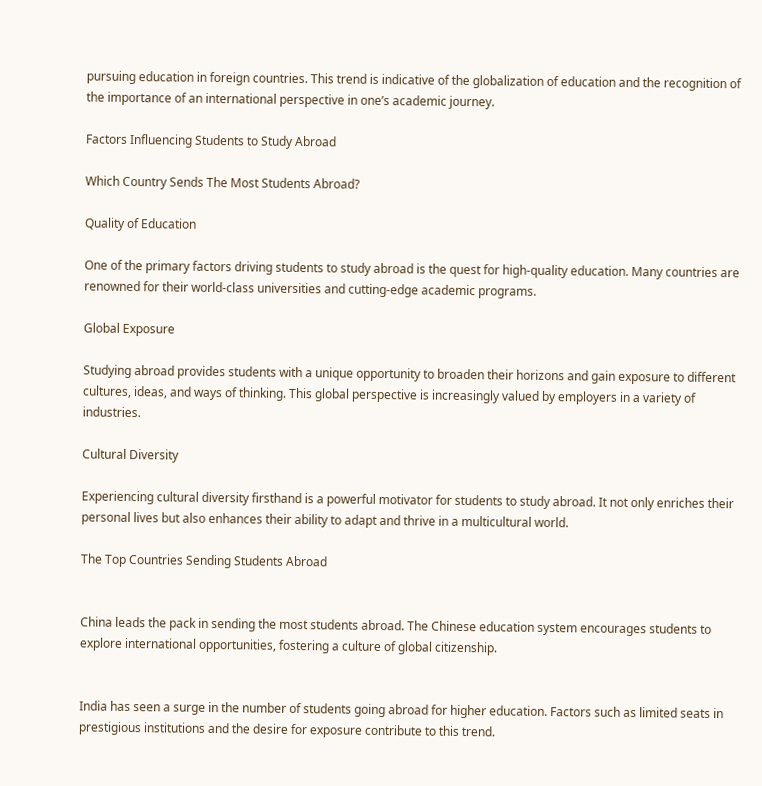pursuing education in foreign countries. This trend is indicative of the globalization of education and the recognition of the importance of an international perspective in one’s academic journey.

Factors Influencing Students to Study Abroad

Which Country Sends The Most Students Abroad?

Quality of Education

One of the primary factors driving students to study abroad is the quest for high-quality education. Many countries are renowned for their world-class universities and cutting-edge academic programs.

Global Exposure

Studying abroad provides students with a unique opportunity to broaden their horizons and gain exposure to different cultures, ideas, and ways of thinking. This global perspective is increasingly valued by employers in a variety of industries.

Cultural Diversity

Experiencing cultural diversity firsthand is a powerful motivator for students to study abroad. It not only enriches their personal lives but also enhances their ability to adapt and thrive in a multicultural world.

The Top Countries Sending Students Abroad


China leads the pack in sending the most students abroad. The Chinese education system encourages students to explore international opportunities, fostering a culture of global citizenship.


India has seen a surge in the number of students going abroad for higher education. Factors such as limited seats in prestigious institutions and the desire for exposure contribute to this trend.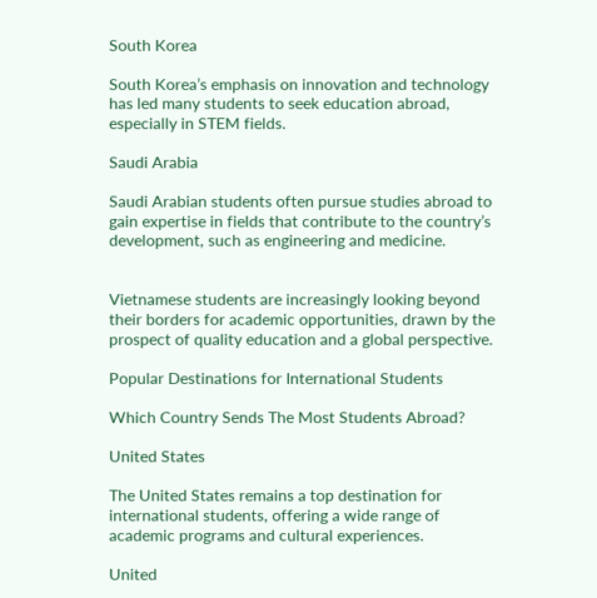South Korea

South Korea’s emphasis on innovation and technology has led many students to seek education abroad, especially in STEM fields.

Saudi Arabia

Saudi Arabian students often pursue studies abroad to gain expertise in fields that contribute to the country’s development, such as engineering and medicine.


Vietnamese students are increasingly looking beyond their borders for academic opportunities, drawn by the prospect of quality education and a global perspective.

Popular Destinations for International Students

Which Country Sends The Most Students Abroad?

United States

The United States remains a top destination for international students, offering a wide range of academic programs and cultural experiences.

United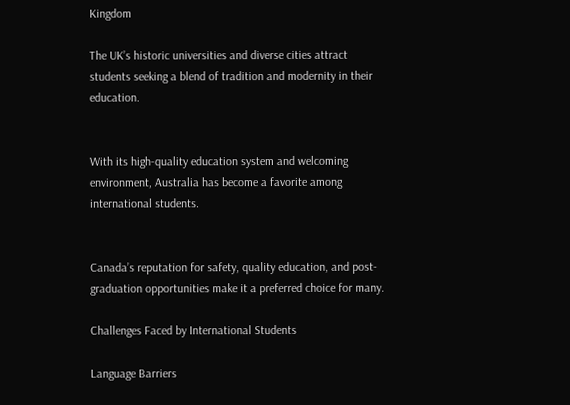Kingdom

The UK’s historic universities and diverse cities attract students seeking a blend of tradition and modernity in their education.


With its high-quality education system and welcoming environment, Australia has become a favorite among international students.


Canada’s reputation for safety, quality education, and post-graduation opportunities make it a preferred choice for many.

Challenges Faced by International Students

Language Barriers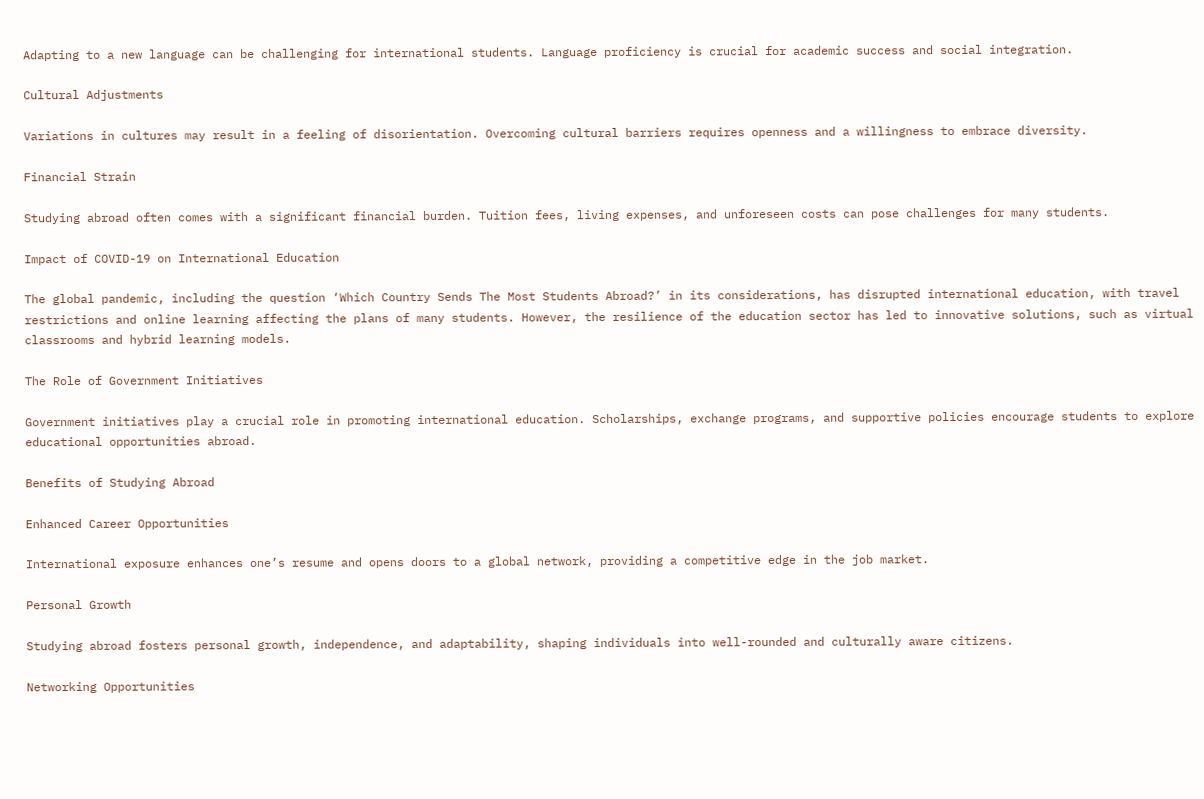Adapting to a new language can be challenging for international students. Language proficiency is crucial for academic success and social integration.

Cultural Adjustments

Variations in cultures may result in a feeling of disorientation. Overcoming cultural barriers requires openness and a willingness to embrace diversity.

Financial Strain

Studying abroad often comes with a significant financial burden. Tuition fees, living expenses, and unforeseen costs can pose challenges for many students.

Impact of COVID-19 on International Education

The global pandemic, including the question ‘Which Country Sends The Most Students Abroad?’ in its considerations, has disrupted international education, with travel restrictions and online learning affecting the plans of many students. However, the resilience of the education sector has led to innovative solutions, such as virtual classrooms and hybrid learning models.

The Role of Government Initiatives

Government initiatives play a crucial role in promoting international education. Scholarships, exchange programs, and supportive policies encourage students to explore educational opportunities abroad.

Benefits of Studying Abroad

Enhanced Career Opportunities

International exposure enhances one’s resume and opens doors to a global network, providing a competitive edge in the job market.

Personal Growth

Studying abroad fosters personal growth, independence, and adaptability, shaping individuals into well-rounded and culturally aware citizens.

Networking Opportunities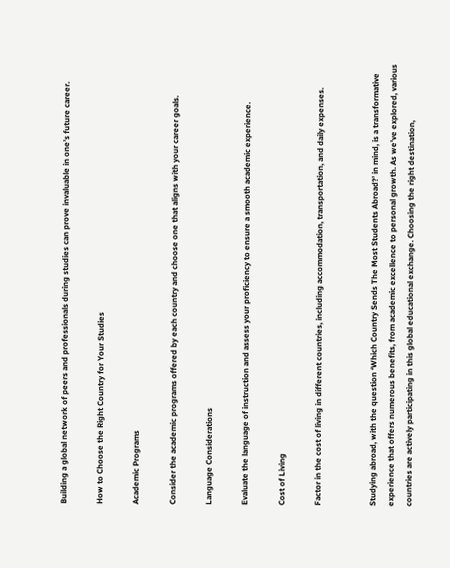Building a global network of peers and professionals during studies can prove invaluable in one’s future career.

How to Choose the Right Country for Your Studies

Academic Programs

Consider the academic programs offered by each country and choose one that aligns with your career goals.

Language Considerations

Evaluate the language of instruction and assess your proficiency to ensure a smooth academic experience.

Cost of Living

Factor in the cost of living in different countries, including accommodation, transportation, and daily expenses.


Studying abroad, with the question ‘Which Country Sends The Most Students Abroad?’ in mind, is a transformative experience that offers numerous benefits, from academic excellence to personal growth. As we’ve explored, various countries are actively participating in this global educational exchange. Choosing the right destination,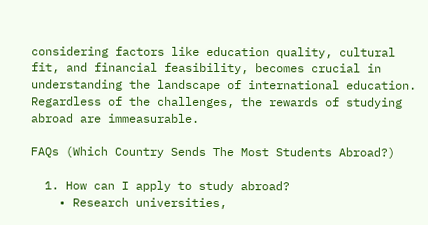considering factors like education quality, cultural fit, and financial feasibility, becomes crucial in understanding the landscape of international education. Regardless of the challenges, the rewards of studying abroad are immeasurable.

FAQs (Which Country Sends The Most Students Abroad?)

  1. How can I apply to study abroad?
    • Research universities,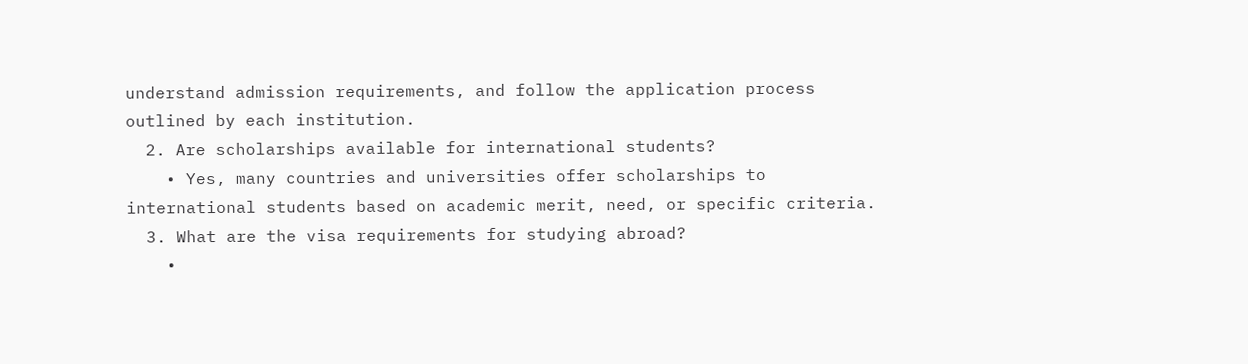understand admission requirements, and follow the application process outlined by each institution.
  2. Are scholarships available for international students?
    • Yes, many countries and universities offer scholarships to international students based on academic merit, need, or specific criteria.
  3. What are the visa requirements for studying abroad?
    •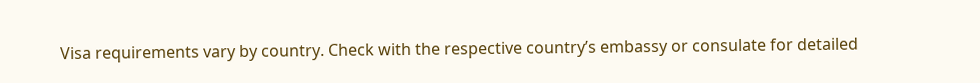Visa requirements vary by country. Check with the respective country’s embassy or consulate for detailed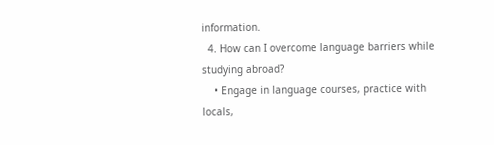information.
  4. How can I overcome language barriers while studying abroad?
    • Engage in language courses, practice with locals,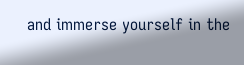and immerse yourself in the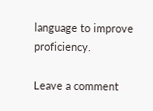language to improve proficiency.

Leave a comment